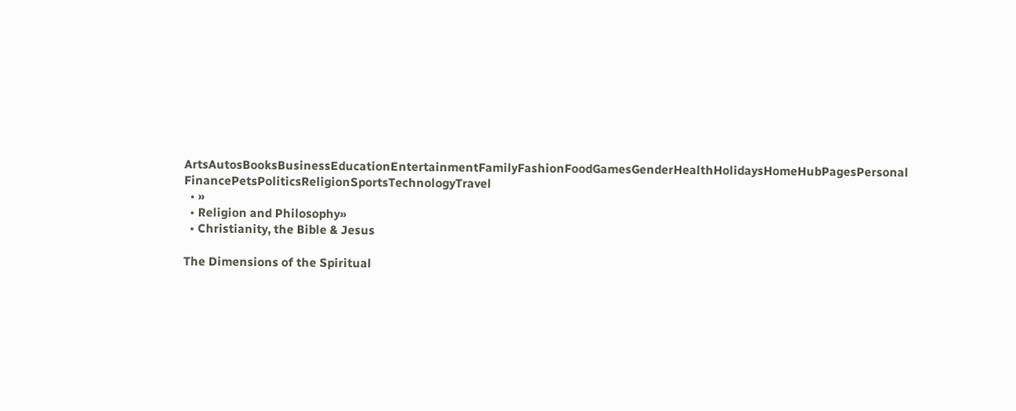ArtsAutosBooksBusinessEducationEntertainmentFamilyFashionFoodGamesGenderHealthHolidaysHomeHubPagesPersonal FinancePetsPoliticsReligionSportsTechnologyTravel
  • »
  • Religion and Philosophy»
  • Christianity, the Bible & Jesus

The Dimensions of the Spiritual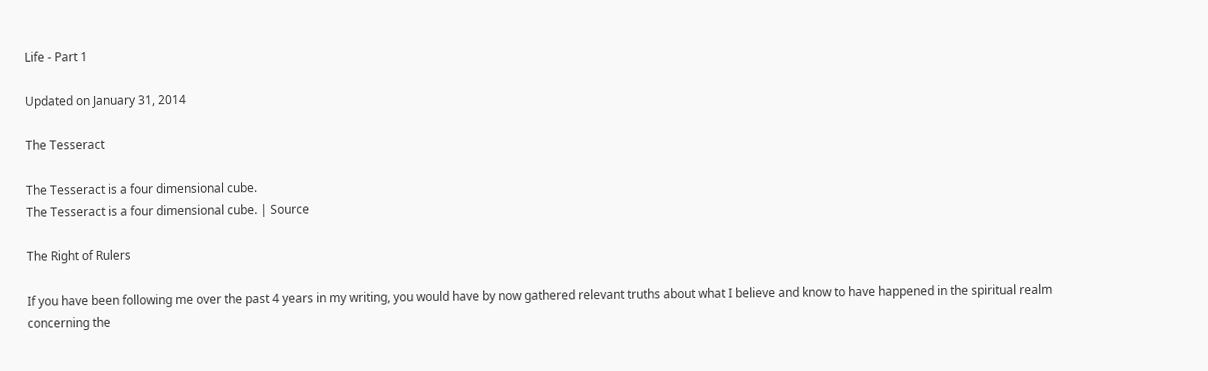Life - Part 1

Updated on January 31, 2014

The Tesseract

The Tesseract is a four dimensional cube.
The Tesseract is a four dimensional cube. | Source

The Right of Rulers

If you have been following me over the past 4 years in my writing, you would have by now gathered relevant truths about what I believe and know to have happened in the spiritual realm concerning the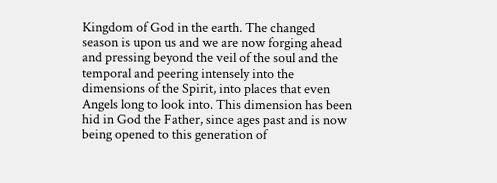Kingdom of God in the earth. The changed season is upon us and we are now forging ahead and pressing beyond the veil of the soul and the temporal and peering intensely into the dimensions of the Spirit, into places that even Angels long to look into. This dimension has been hid in God the Father, since ages past and is now being opened to this generation of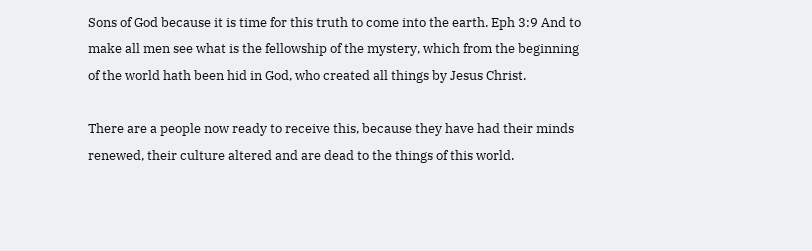Sons of God because it is time for this truth to come into the earth. Eph 3:9 And to make all men see what is the fellowship of the mystery, which from the beginning of the world hath been hid in God, who created all things by Jesus Christ.

There are a people now ready to receive this, because they have had their minds renewed, their culture altered and are dead to the things of this world.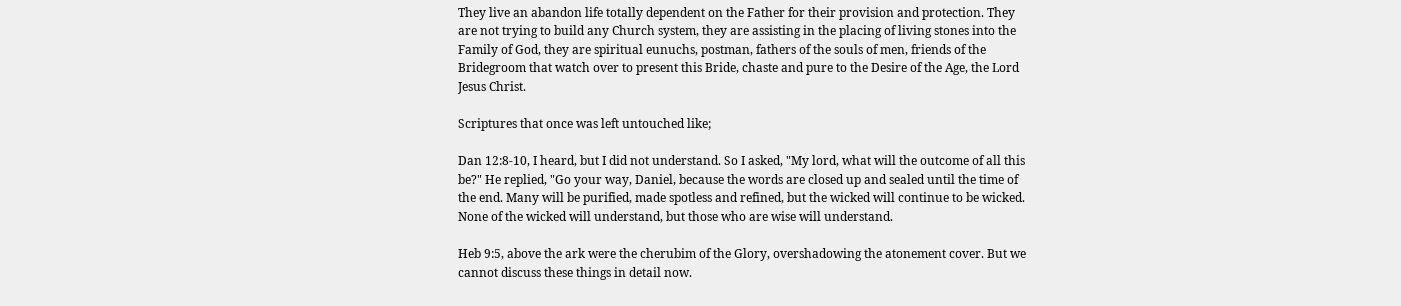They live an abandon life totally dependent on the Father for their provision and protection. They are not trying to build any Church system, they are assisting in the placing of living stones into the Family of God, they are spiritual eunuchs, postman, fathers of the souls of men, friends of the Bridegroom that watch over to present this Bride, chaste and pure to the Desire of the Age, the Lord Jesus Christ.

Scriptures that once was left untouched like;

Dan 12:8-10, I heard, but I did not understand. So I asked, "My lord, what will the outcome of all this be?" He replied, "Go your way, Daniel, because the words are closed up and sealed until the time of the end. Many will be purified, made spotless and refined, but the wicked will continue to be wicked. None of the wicked will understand, but those who are wise will understand.

Heb 9:5, above the ark were the cherubim of the Glory, overshadowing the atonement cover. But we cannot discuss these things in detail now.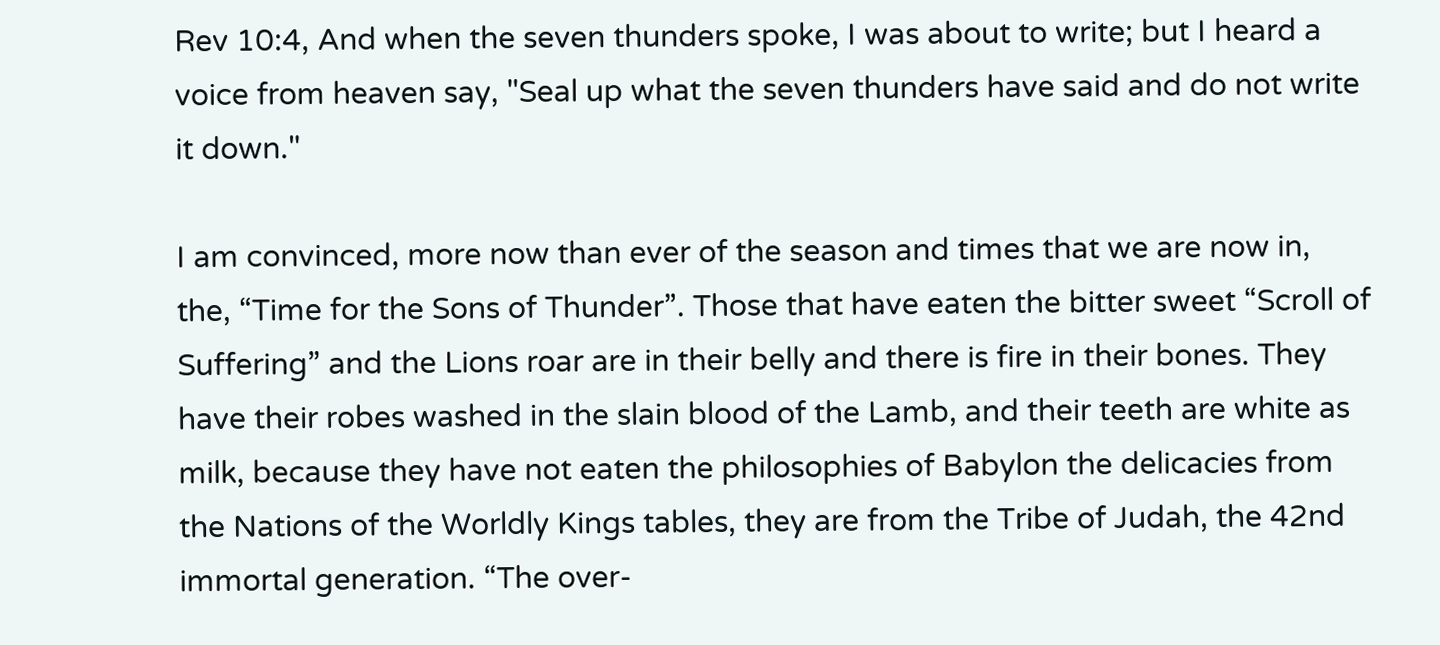Rev 10:4, And when the seven thunders spoke, I was about to write; but I heard a voice from heaven say, "Seal up what the seven thunders have said and do not write it down."

I am convinced, more now than ever of the season and times that we are now in, the, “Time for the Sons of Thunder”. Those that have eaten the bitter sweet “Scroll of Suffering” and the Lions roar are in their belly and there is fire in their bones. They have their robes washed in the slain blood of the Lamb, and their teeth are white as milk, because they have not eaten the philosophies of Babylon the delicacies from the Nations of the Worldly Kings tables, they are from the Tribe of Judah, the 42nd immortal generation. “The over-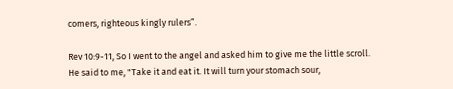comers, righteous kingly rulers”.

Rev 10:9-11, So I went to the angel and asked him to give me the little scroll. He said to me, "Take it and eat it. It will turn your stomach sour,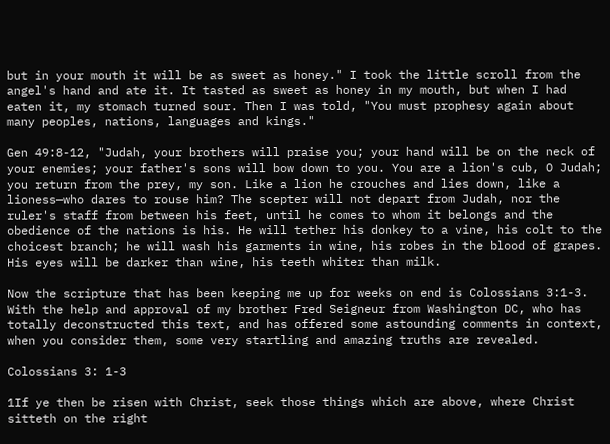but in your mouth it will be as sweet as honey." I took the little scroll from the angel's hand and ate it. It tasted as sweet as honey in my mouth, but when I had eaten it, my stomach turned sour. Then I was told, "You must prophesy again about many peoples, nations, languages and kings."

Gen 49:8-12, "Judah, your brothers will praise you; your hand will be on the neck of your enemies; your father's sons will bow down to you. You are a lion's cub, O Judah; you return from the prey, my son. Like a lion he crouches and lies down, like a lioness—who dares to rouse him? The scepter will not depart from Judah, nor the ruler's staff from between his feet, until he comes to whom it belongs and the obedience of the nations is his. He will tether his donkey to a vine, his colt to the choicest branch; he will wash his garments in wine, his robes in the blood of grapes. His eyes will be darker than wine, his teeth whiter than milk.

Now the scripture that has been keeping me up for weeks on end is Colossians 3:1-3. With the help and approval of my brother Fred Seigneur from Washington DC, who has totally deconstructed this text, and has offered some astounding comments in context, when you consider them, some very startling and amazing truths are revealed.

Colossians 3: 1-3

1If ye then be risen with Christ, seek those things which are above, where Christ sitteth on the right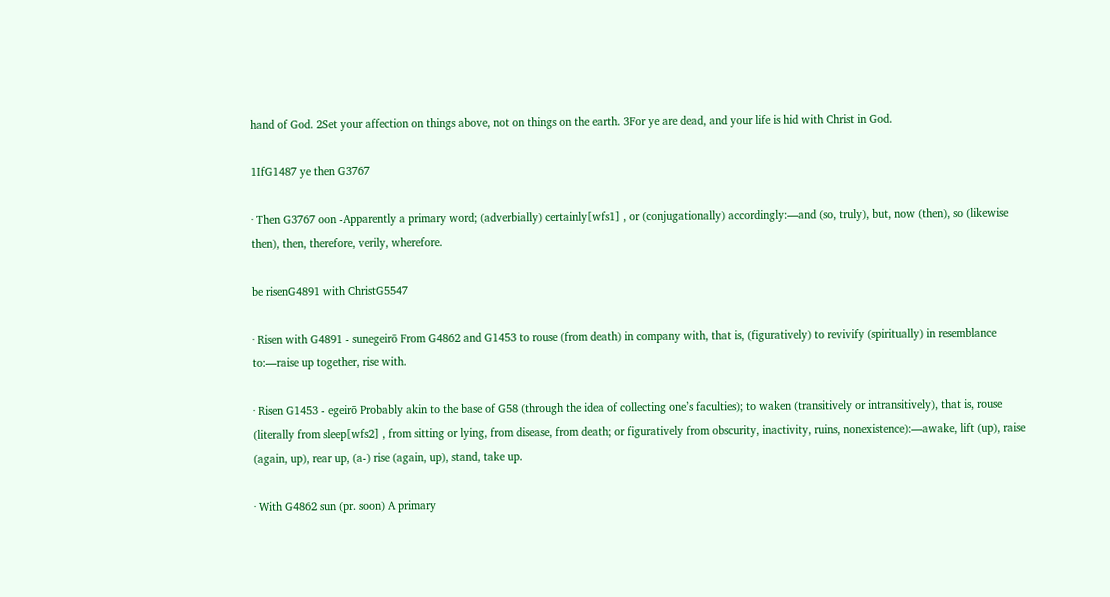hand of God. 2Set your affection on things above, not on things on the earth. 3For ye are dead, and your life is hid with Christ in God.

1IfG1487 ye then G3767

· Then G3767 oon -Apparently a primary word; (adverbially) certainly[wfs1] , or (conjugationally) accordingly:—and (so, truly), but, now (then), so (likewise then), then, therefore, verily, wherefore.

be risenG4891 with ChristG5547

· Risen with G4891 - sunegeirō From G4862 and G1453 to rouse (from death) in company with, that is, (figuratively) to revivify (spiritually) in resemblance to:—raise up together, rise with.

· Risen G1453 - egeirō Probably akin to the base of G58 (through the idea of collecting one’s faculties); to waken (transitively or intransitively), that is, rouse (literally from sleep[wfs2] , from sitting or lying, from disease, from death; or figuratively from obscurity, inactivity, ruins, nonexistence):—awake, lift (up), raise (again, up), rear up, (a-) rise (again, up), stand, take up.

· With G4862 sun (pr. soon) A primary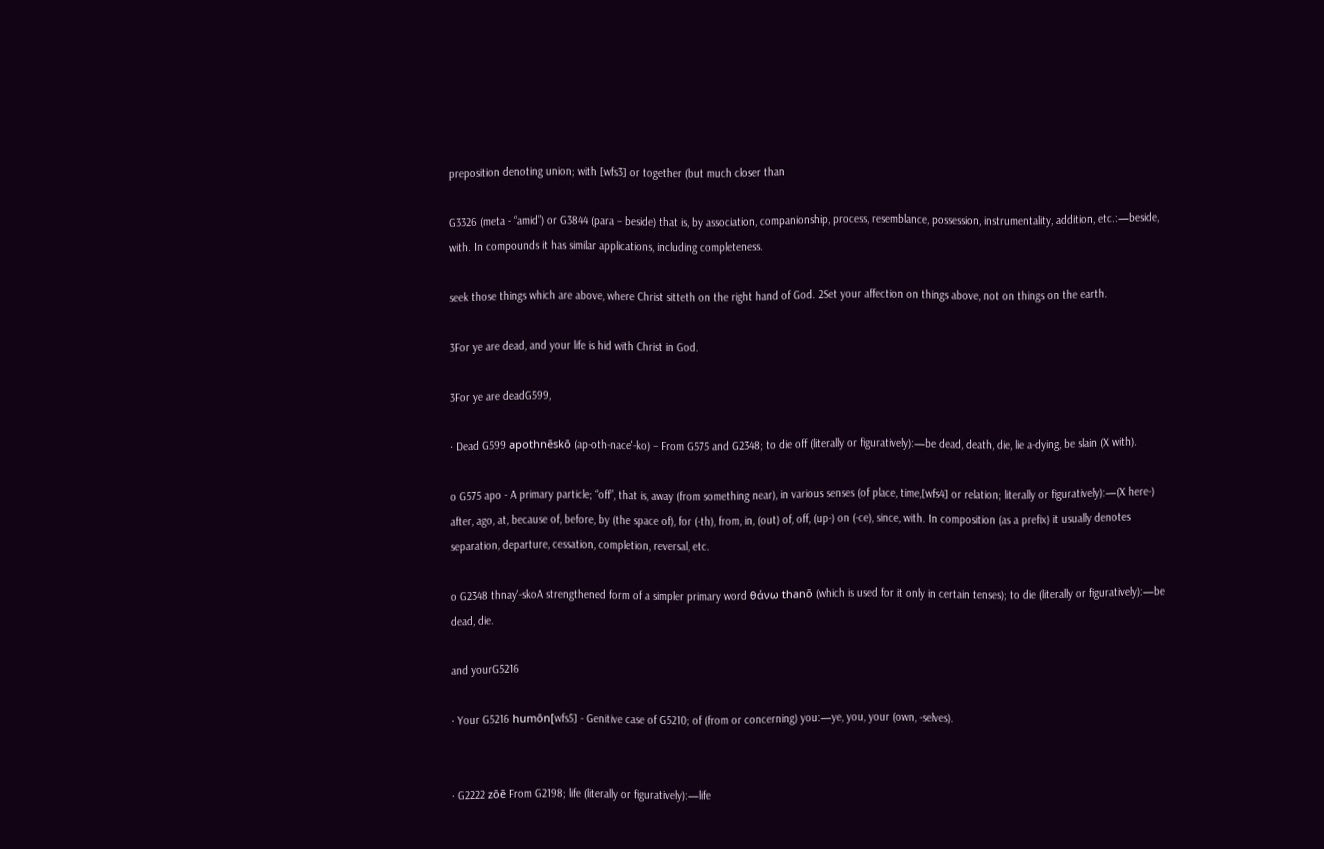preposition denoting union; with [wfs3] or together (but much closer than

G3326 (meta - “amid”) or G3844 (para – beside) that is, by association, companionship, process, resemblance, possession, instrumentality, addition, etc.:—beside, with. In compounds it has similar applications, including completeness.

seek those things which are above, where Christ sitteth on the right hand of God. 2Set your affection on things above, not on things on the earth.

3For ye are dead, and your life is hid with Christ in God.

3For ye are deadG599,

· Dead G599 apothnēskō (ap-oth-nace'-ko) – From G575 and G2348; to die off (literally or figuratively):—be dead, death, die, lie a-dying, be slain (X with).

o G575 apo - A primary particle; “off”, that is, away (from something near), in various senses (of place, time,[wfs4] or relation; literally or figuratively):—(X here-) after, ago, at, because of, before, by (the space of), for (-th), from, in, (out) of, off, (up-) on (-ce), since, with. In composition (as a prefix) it usually denotes separation, departure, cessation, completion, reversal, etc.

o G2348 thnay'-skoA strengthened form of a simpler primary word θάνω thanō (which is used for it only in certain tenses); to die (literally or figuratively):—be dead, die.

and yourG5216

· Your G5216 humōn[wfs5] - Genitive case of G5210; of (from or concerning) you:—ye, you, your (own, -selves).


· G2222 zōē From G2198; life (literally or figuratively):—life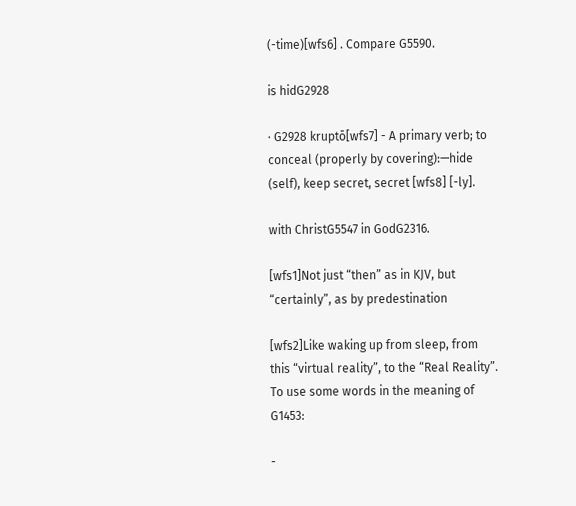(-time)[wfs6] . Compare G5590.

is hidG2928

· G2928 kruptō[wfs7] - A primary verb; to conceal (properly by covering):—hide (self), keep secret, secret [wfs8] [-ly].

with ChristG5547 in GodG2316.

[wfs1]Not just “then” as in KJV, but “certainly”, as by predestination

[wfs2]Like waking up from sleep, from this “virtual reality”, to the “Real Reality”. To use some words in the meaning of G1453:

-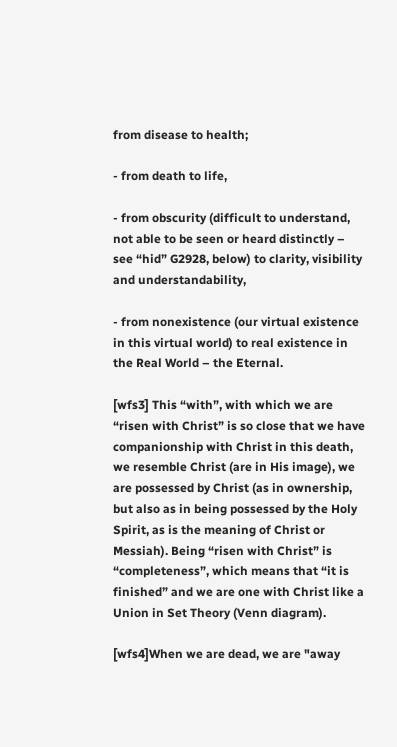from disease to health;

- from death to life,

- from obscurity (difficult to understand, not able to be seen or heard distinctly – see “hid” G2928, below) to clarity, visibility and understandability,

- from nonexistence (our virtual existence in this virtual world) to real existence in the Real World – the Eternal.

[wfs3] This “with”, with which we are “risen with Christ” is so close that we have companionship with Christ in this death, we resemble Christ (are in His image), we are possessed by Christ (as in ownership, but also as in being possessed by the Holy Spirit, as is the meaning of Christ or Messiah). Being “risen with Christ” is “completeness”, which means that “it is finished” and we are one with Christ like a Union in Set Theory (Venn diagram).

[wfs4]When we are dead, we are "away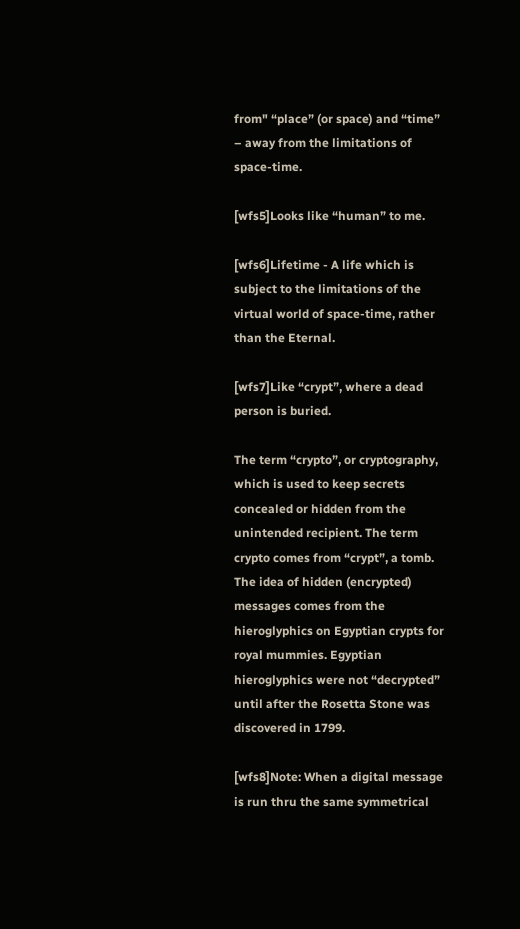from" “place” (or space) and “time” – away from the limitations of space-time.

[wfs5]Looks like “human” to me.

[wfs6]Lifetime - A life which is subject to the limitations of the virtual world of space-time, rather than the Eternal.

[wfs7]Like “crypt”, where a dead person is buried.

The term “crypto”, or cryptography, which is used to keep secrets concealed or hidden from the unintended recipient. The term crypto comes from “crypt”, a tomb. The idea of hidden (encrypted) messages comes from the hieroglyphics on Egyptian crypts for royal mummies. Egyptian hieroglyphics were not “decrypted” until after the Rosetta Stone was discovered in 1799.

[wfs8]Note: When a digital message is run thru the same symmetrical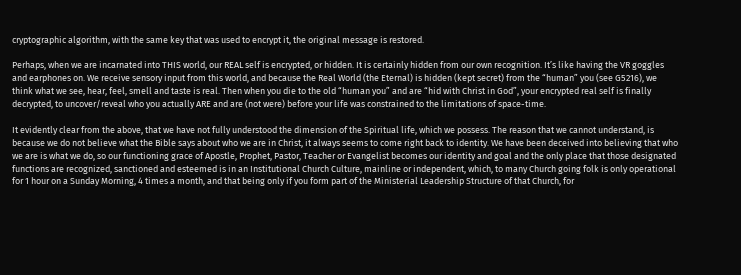cryptographic algorithm, with the same key that was used to encrypt it, the original message is restored.

Perhaps, when we are incarnated into THIS world, our REAL self is encrypted, or hidden. It is certainly hidden from our own recognition. It’s like having the VR goggles and earphones on. We receive sensory input from this world, and because the Real World (the Eternal) is hidden (kept secret) from the “human” you (see G5216), we think what we see, hear, feel, smell and taste is real. Then when you die to the old “human you” and are “hid with Christ in God”, your encrypted real self is finally decrypted, to uncover/reveal who you actually ARE and are (not were) before your life was constrained to the limitations of space-time.

It evidently clear from the above, that we have not fully understood the dimension of the Spiritual life, which we possess. The reason that we cannot understand, is because we do not believe what the Bible says about who we are in Christ, it always seems to come right back to identity. We have been deceived into believing that who we are is what we do, so our functioning grace of Apostle, Prophet, Pastor, Teacher or Evangelist becomes our identity and goal and the only place that those designated functions are recognized, sanctioned and esteemed is in an Institutional Church Culture, mainline or independent, which, to many Church going folk is only operational for 1 hour on a Sunday Morning, 4 times a month, and that being only if you form part of the Ministerial Leadership Structure of that Church, for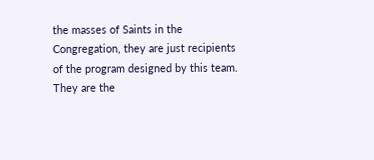the masses of Saints in the Congregation, they are just recipients of the program designed by this team. They are the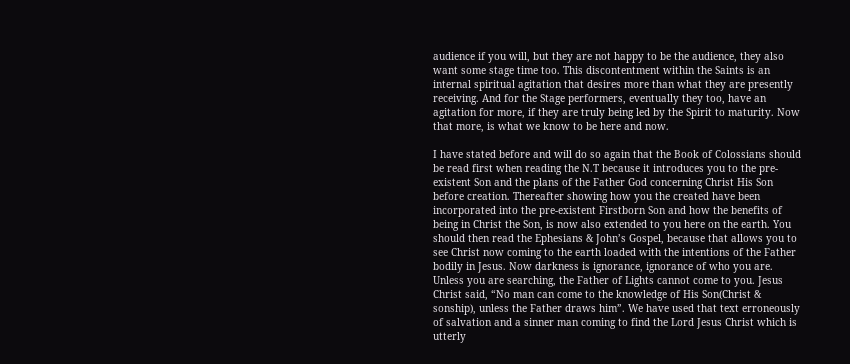audience if you will, but they are not happy to be the audience, they also want some stage time too. This discontentment within the Saints is an internal spiritual agitation that desires more than what they are presently receiving. And for the Stage performers, eventually they too, have an agitation for more, if they are truly being led by the Spirit to maturity. Now that more, is what we know to be here and now.

I have stated before and will do so again that the Book of Colossians should be read first when reading the N.T because it introduces you to the pre-existent Son and the plans of the Father God concerning Christ His Son before creation. Thereafter showing how you the created have been incorporated into the pre-existent Firstborn Son and how the benefits of being in Christ the Son, is now also extended to you here on the earth. You should then read the Ephesians & John’s Gospel, because that allows you to see Christ now coming to the earth loaded with the intentions of the Father bodily in Jesus. Now darkness is ignorance, ignorance of who you are. Unless you are searching, the Father of Lights cannot come to you. Jesus Christ said, “No man can come to the knowledge of His Son(Christ & sonship), unless the Father draws him”. We have used that text erroneously of salvation and a sinner man coming to find the Lord Jesus Christ which is utterly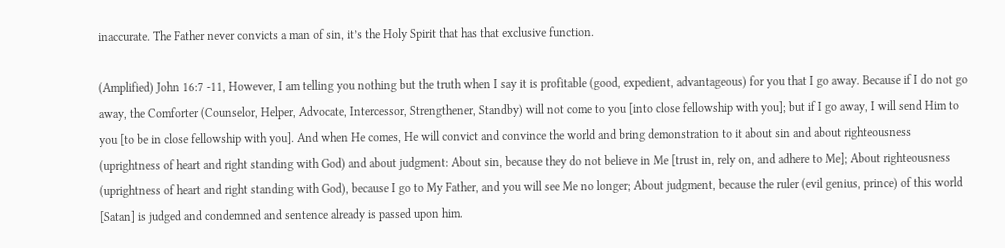inaccurate. The Father never convicts a man of sin, it’s the Holy Spirit that has that exclusive function.

(Amplified) John 16:7 -11, However, I am telling you nothing but the truth when I say it is profitable (good, expedient, advantageous) for you that I go away. Because if I do not go away, the Comforter (Counselor, Helper, Advocate, Intercessor, Strengthener, Standby) will not come to you [into close fellowship with you]; but if I go away, I will send Him to you [to be in close fellowship with you]. And when He comes, He will convict and convince the world and bring demonstration to it about sin and about righteousness (uprightness of heart and right standing with God) and about judgment: About sin, because they do not believe in Me [trust in, rely on, and adhere to Me]; About righteousness (uprightness of heart and right standing with God), because I go to My Father, and you will see Me no longer; About judgment, because the ruler (evil genius, prince) of this world [Satan] is judged and condemned and sentence already is passed upon him.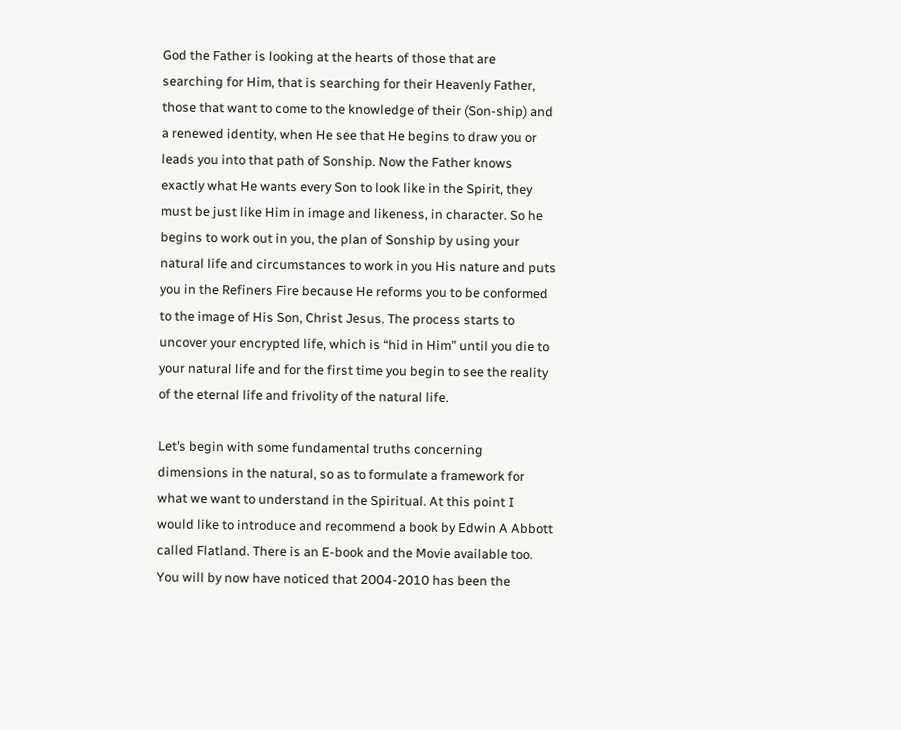God the Father is looking at the hearts of those that are searching for Him, that is searching for their Heavenly Father, those that want to come to the knowledge of their (Son-ship) and a renewed identity, when He see that He begins to draw you or leads you into that path of Sonship. Now the Father knows exactly what He wants every Son to look like in the Spirit, they must be just like Him in image and likeness, in character. So he begins to work out in you, the plan of Sonship by using your natural life and circumstances to work in you His nature and puts you in the Refiners Fire because He reforms you to be conformed to the image of His Son, Christ Jesus. The process starts to uncover your encrypted life, which is “hid in Him” until you die to your natural life and for the first time you begin to see the reality of the eternal life and frivolity of the natural life.

Let’s begin with some fundamental truths concerning dimensions in the natural, so as to formulate a framework for what we want to understand in the Spiritual. At this point I would like to introduce and recommend a book by Edwin A Abbott called Flatland. There is an E-book and the Movie available too. You will by now have noticed that 2004-2010 has been the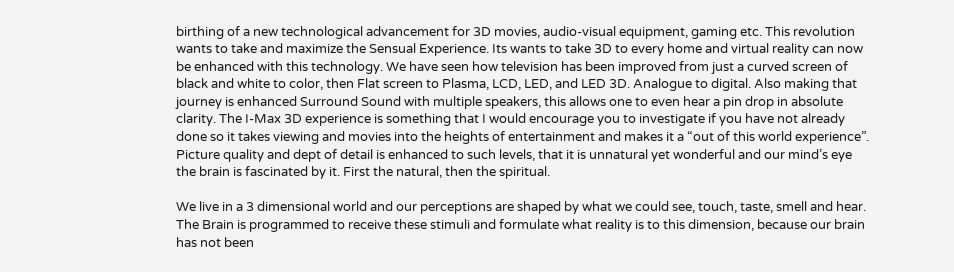birthing of a new technological advancement for 3D movies, audio-visual equipment, gaming etc. This revolution wants to take and maximize the Sensual Experience. Its wants to take 3D to every home and virtual reality can now be enhanced with this technology. We have seen how television has been improved from just a curved screen of black and white to color, then Flat screen to Plasma, LCD, LED, and LED 3D. Analogue to digital. Also making that journey is enhanced Surround Sound with multiple speakers, this allows one to even hear a pin drop in absolute clarity. The I-Max 3D experience is something that I would encourage you to investigate if you have not already done so it takes viewing and movies into the heights of entertainment and makes it a “out of this world experience”. Picture quality and dept of detail is enhanced to such levels, that it is unnatural yet wonderful and our mind’s eye the brain is fascinated by it. First the natural, then the spiritual.

We live in a 3 dimensional world and our perceptions are shaped by what we could see, touch, taste, smell and hear. The Brain is programmed to receive these stimuli and formulate what reality is to this dimension, because our brain has not been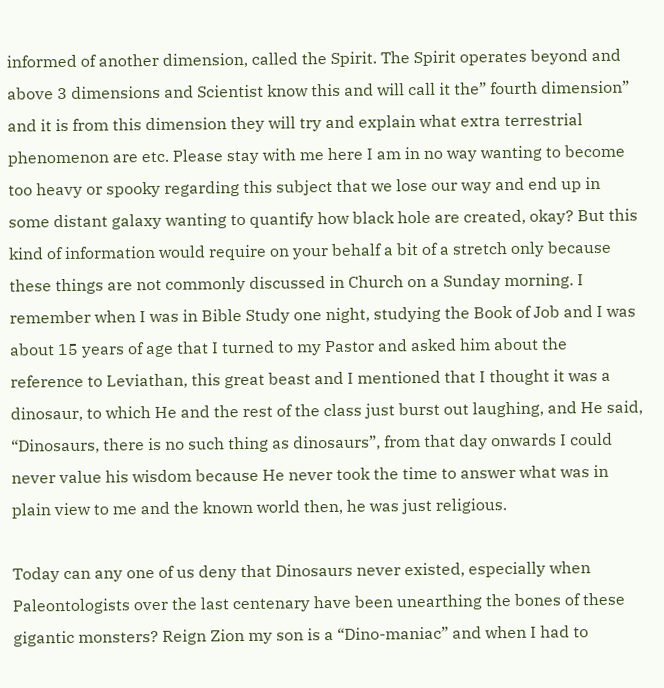informed of another dimension, called the Spirit. The Spirit operates beyond and above 3 dimensions and Scientist know this and will call it the” fourth dimension” and it is from this dimension they will try and explain what extra terrestrial phenomenon are etc. Please stay with me here I am in no way wanting to become too heavy or spooky regarding this subject that we lose our way and end up in some distant galaxy wanting to quantify how black hole are created, okay? But this kind of information would require on your behalf a bit of a stretch only because these things are not commonly discussed in Church on a Sunday morning. I remember when I was in Bible Study one night, studying the Book of Job and I was about 15 years of age that I turned to my Pastor and asked him about the reference to Leviathan, this great beast and I mentioned that I thought it was a dinosaur, to which He and the rest of the class just burst out laughing, and He said, “Dinosaurs, there is no such thing as dinosaurs”, from that day onwards I could never value his wisdom because He never took the time to answer what was in plain view to me and the known world then, he was just religious.

Today can any one of us deny that Dinosaurs never existed, especially when Paleontologists over the last centenary have been unearthing the bones of these gigantic monsters? Reign Zion my son is a “Dino-maniac” and when I had to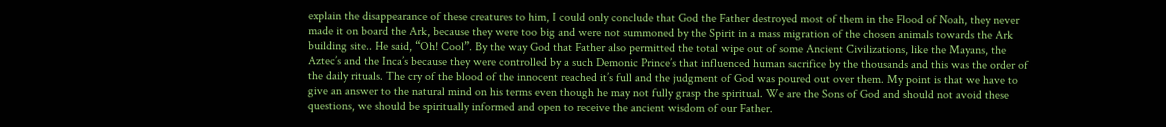explain the disappearance of these creatures to him, I could only conclude that God the Father destroyed most of them in the Flood of Noah, they never made it on board the Ark, because they were too big and were not summoned by the Spirit in a mass migration of the chosen animals towards the Ark building site.. He said, “Oh! Cool”. By the way God that Father also permitted the total wipe out of some Ancient Civilizations, like the Mayans, the Aztec’s and the Inca’s because they were controlled by a such Demonic Prince’s that influenced human sacrifice by the thousands and this was the order of the daily rituals. The cry of the blood of the innocent reached it’s full and the judgment of God was poured out over them. My point is that we have to give an answer to the natural mind on his terms even though he may not fully grasp the spiritual. We are the Sons of God and should not avoid these questions, we should be spiritually informed and open to receive the ancient wisdom of our Father.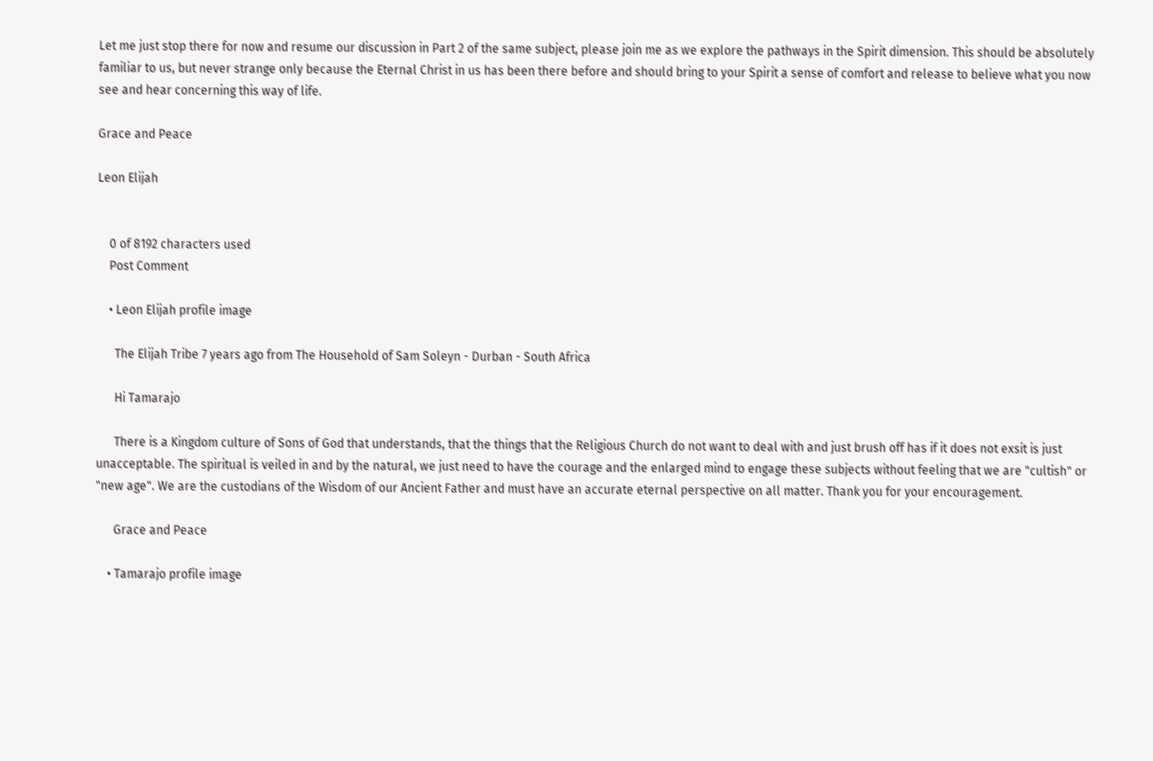Let me just stop there for now and resume our discussion in Part 2 of the same subject, please join me as we explore the pathways in the Spirit dimension. This should be absolutely familiar to us, but never strange only because the Eternal Christ in us has been there before and should bring to your Spirit a sense of comfort and release to believe what you now see and hear concerning this way of life.

Grace and Peace

Leon Elijah


    0 of 8192 characters used
    Post Comment

    • Leon Elijah profile image

      The Elijah Tribe 7 years ago from The Household of Sam Soleyn - Durban - South Africa

      Hi Tamarajo

      There is a Kingdom culture of Sons of God that understands, that the things that the Religious Church do not want to deal with and just brush off has if it does not exsit is just unacceptable. The spiritual is veiled in and by the natural, we just need to have the courage and the enlarged mind to engage these subjects without feeling that we are "cultish" or "new age". We are the custodians of the Wisdom of our Ancient Father and must have an accurate eternal perspective on all matter. Thank you for your encouragement.

      Grace and Peace

    • Tamarajo profile image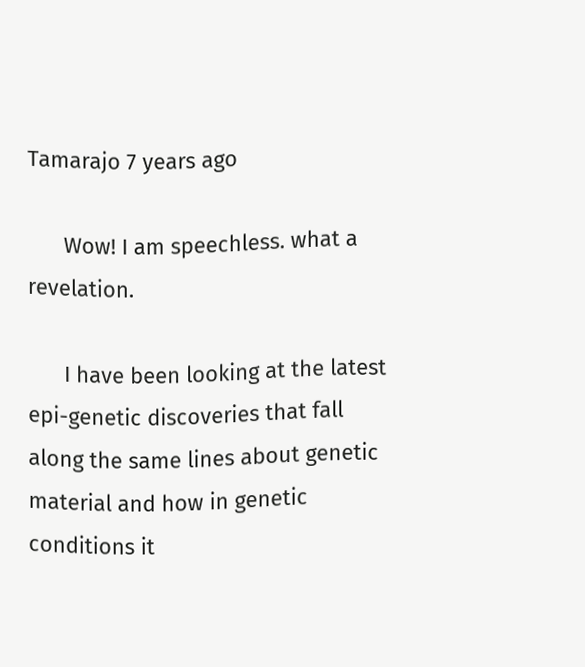Tamarajo 7 years ago

      Wow! I am speechless. what a revelation.

      I have been looking at the latest epi-genetic discoveries that fall along the same lines about genetic material and how in genetic conditions it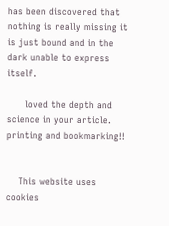has been discovered that nothing is really missing it is just bound and in the dark unable to express itself.

      loved the depth and science in your article. printing and bookmarking!!


    This website uses cookies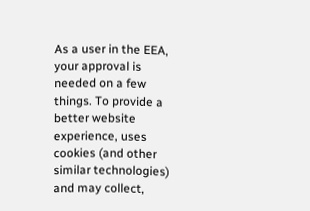As a user in the EEA, your approval is needed on a few things. To provide a better website experience, uses cookies (and other similar technologies) and may collect,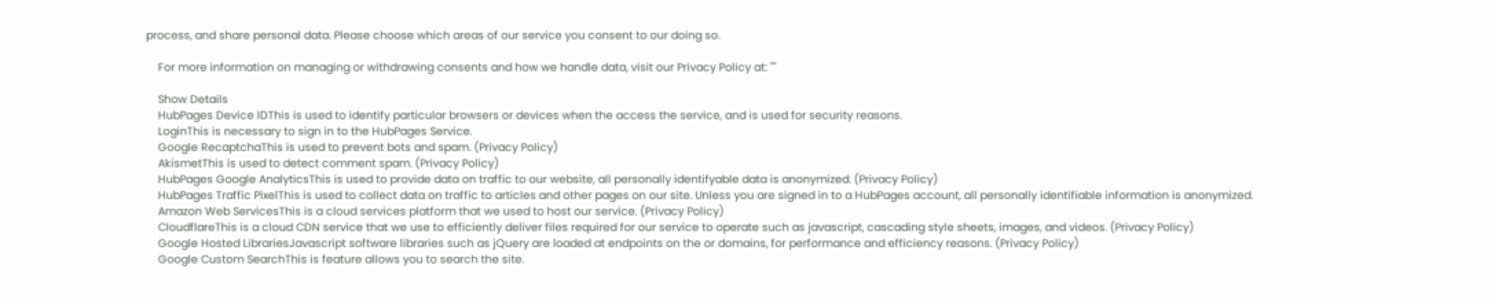process, and share personal data. Please choose which areas of our service you consent to our doing so.

    For more information on managing or withdrawing consents and how we handle data, visit our Privacy Policy at: ""

    Show Details
    HubPages Device IDThis is used to identify particular browsers or devices when the access the service, and is used for security reasons.
    LoginThis is necessary to sign in to the HubPages Service.
    Google RecaptchaThis is used to prevent bots and spam. (Privacy Policy)
    AkismetThis is used to detect comment spam. (Privacy Policy)
    HubPages Google AnalyticsThis is used to provide data on traffic to our website, all personally identifyable data is anonymized. (Privacy Policy)
    HubPages Traffic PixelThis is used to collect data on traffic to articles and other pages on our site. Unless you are signed in to a HubPages account, all personally identifiable information is anonymized.
    Amazon Web ServicesThis is a cloud services platform that we used to host our service. (Privacy Policy)
    CloudflareThis is a cloud CDN service that we use to efficiently deliver files required for our service to operate such as javascript, cascading style sheets, images, and videos. (Privacy Policy)
    Google Hosted LibrariesJavascript software libraries such as jQuery are loaded at endpoints on the or domains, for performance and efficiency reasons. (Privacy Policy)
    Google Custom SearchThis is feature allows you to search the site.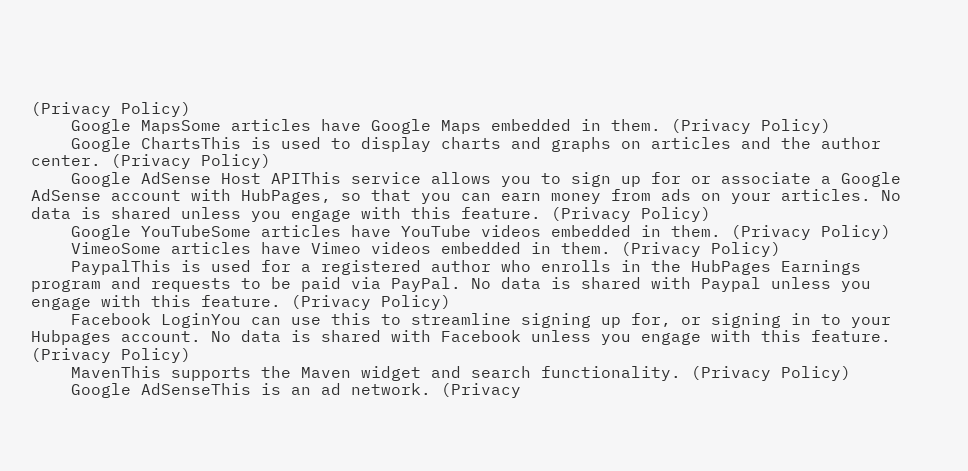(Privacy Policy)
    Google MapsSome articles have Google Maps embedded in them. (Privacy Policy)
    Google ChartsThis is used to display charts and graphs on articles and the author center. (Privacy Policy)
    Google AdSense Host APIThis service allows you to sign up for or associate a Google AdSense account with HubPages, so that you can earn money from ads on your articles. No data is shared unless you engage with this feature. (Privacy Policy)
    Google YouTubeSome articles have YouTube videos embedded in them. (Privacy Policy)
    VimeoSome articles have Vimeo videos embedded in them. (Privacy Policy)
    PaypalThis is used for a registered author who enrolls in the HubPages Earnings program and requests to be paid via PayPal. No data is shared with Paypal unless you engage with this feature. (Privacy Policy)
    Facebook LoginYou can use this to streamline signing up for, or signing in to your Hubpages account. No data is shared with Facebook unless you engage with this feature. (Privacy Policy)
    MavenThis supports the Maven widget and search functionality. (Privacy Policy)
    Google AdSenseThis is an ad network. (Privacy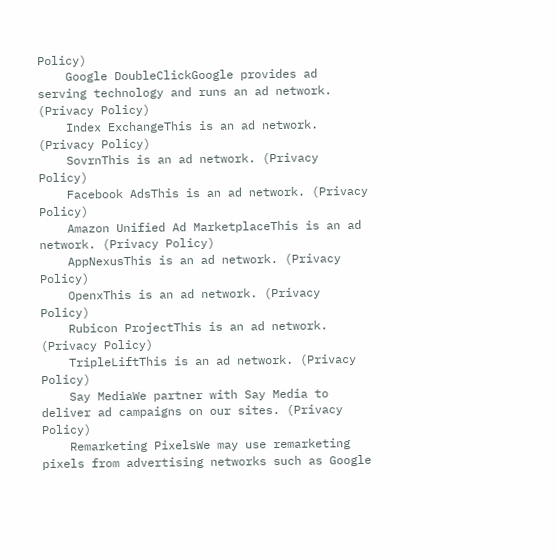Policy)
    Google DoubleClickGoogle provides ad serving technology and runs an ad network. (Privacy Policy)
    Index ExchangeThis is an ad network. (Privacy Policy)
    SovrnThis is an ad network. (Privacy Policy)
    Facebook AdsThis is an ad network. (Privacy Policy)
    Amazon Unified Ad MarketplaceThis is an ad network. (Privacy Policy)
    AppNexusThis is an ad network. (Privacy Policy)
    OpenxThis is an ad network. (Privacy Policy)
    Rubicon ProjectThis is an ad network. (Privacy Policy)
    TripleLiftThis is an ad network. (Privacy Policy)
    Say MediaWe partner with Say Media to deliver ad campaigns on our sites. (Privacy Policy)
    Remarketing PixelsWe may use remarketing pixels from advertising networks such as Google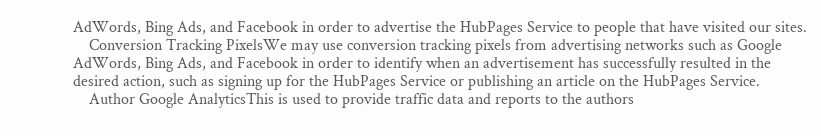AdWords, Bing Ads, and Facebook in order to advertise the HubPages Service to people that have visited our sites.
    Conversion Tracking PixelsWe may use conversion tracking pixels from advertising networks such as Google AdWords, Bing Ads, and Facebook in order to identify when an advertisement has successfully resulted in the desired action, such as signing up for the HubPages Service or publishing an article on the HubPages Service.
    Author Google AnalyticsThis is used to provide traffic data and reports to the authors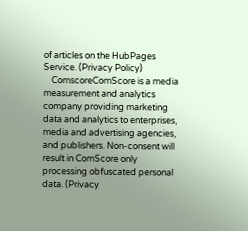of articles on the HubPages Service. (Privacy Policy)
    ComscoreComScore is a media measurement and analytics company providing marketing data and analytics to enterprises, media and advertising agencies, and publishers. Non-consent will result in ComScore only processing obfuscated personal data. (Privacy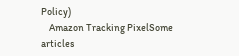Policy)
    Amazon Tracking PixelSome articles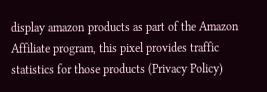display amazon products as part of the Amazon Affiliate program, this pixel provides traffic statistics for those products (Privacy Policy)